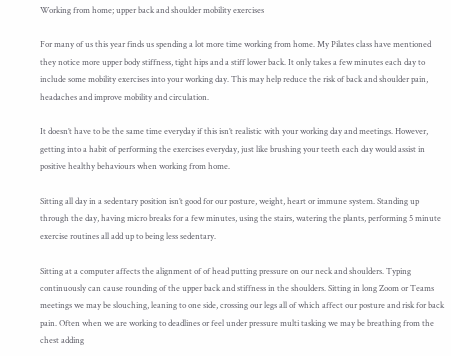Working from home; upper back and shoulder mobility exercises

For many of us this year finds us spending a lot more time working from home. My Pilates class have mentioned they notice more upper body stiffness, tight hips and a stiff lower back. It only takes a few minutes each day to include some mobility exercises into your working day. This may help reduce the risk of back and shoulder pain, headaches and improve mobility and circulation.

It doesn’t have to be the same time everyday if this isn’t realistic with your working day and meetings. However, getting into a habit of performing the exercises everyday, just like brushing your teeth each day would assist in positive healthy behaviours when working from home.

Sitting all day in a sedentary position isn’t good for our posture, weight, heart or immune system. Standing up through the day, having micro breaks for a few minutes, using the stairs, watering the plants, performing 5 minute exercise routines all add up to being less sedentary.

Sitting at a computer affects the alignment of of head putting pressure on our neck and shoulders. Typing continuously can cause rounding of the upper back and stiffness in the shoulders. Sitting in long Zoom or Teams meetings we may be slouching, leaning to one side, crossing our legs all of which affect our posture and risk for back pain. Often when we are working to deadlines or feel under pressure multi tasking we may be breathing from the chest adding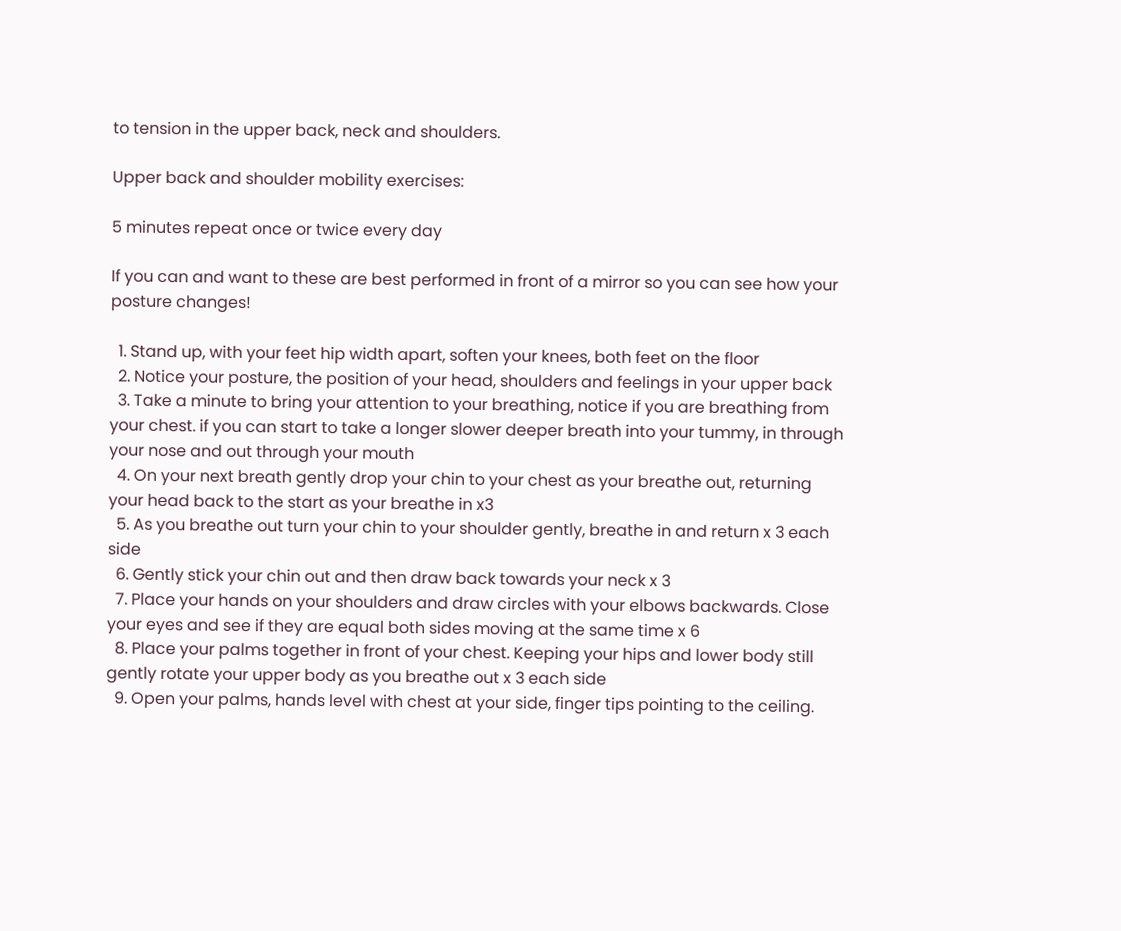to tension in the upper back, neck and shoulders.

Upper back and shoulder mobility exercises:

5 minutes repeat once or twice every day

If you can and want to these are best performed in front of a mirror so you can see how your posture changes!

  1. Stand up, with your feet hip width apart, soften your knees, both feet on the floor
  2. Notice your posture, the position of your head, shoulders and feelings in your upper back
  3. Take a minute to bring your attention to your breathing, notice if you are breathing from your chest. if you can start to take a longer slower deeper breath into your tummy, in through your nose and out through your mouth
  4. On your next breath gently drop your chin to your chest as your breathe out, returning your head back to the start as your breathe in x3
  5. As you breathe out turn your chin to your shoulder gently, breathe in and return x 3 each side
  6. Gently stick your chin out and then draw back towards your neck x 3
  7. Place your hands on your shoulders and draw circles with your elbows backwards. Close your eyes and see if they are equal both sides moving at the same time x 6
  8. Place your palms together in front of your chest. Keeping your hips and lower body still gently rotate your upper body as you breathe out x 3 each side
  9. Open your palms, hands level with chest at your side, finger tips pointing to the ceiling.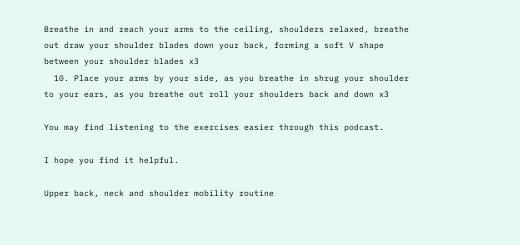Breathe in and reach your arms to the ceiling, shoulders relaxed, breathe out draw your shoulder blades down your back, forming a soft V shape between your shoulder blades x3
  10. Place your arms by your side, as you breathe in shrug your shoulder to your ears, as you breathe out roll your shoulders back and down x3

You may find listening to the exercises easier through this podcast.

I hope you find it helpful.

Upper back, neck and shoulder mobility routine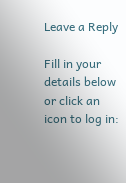Leave a Reply

Fill in your details below or click an icon to log in: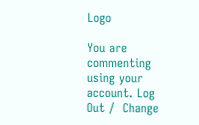Logo

You are commenting using your account. Log Out /  Change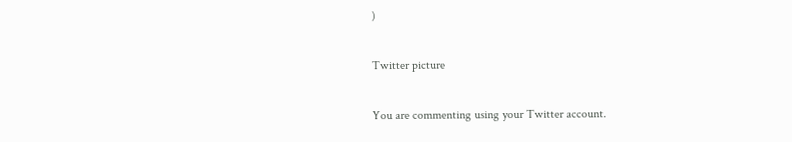)

Twitter picture

You are commenting using your Twitter account.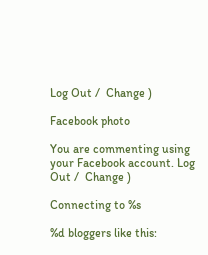Log Out /  Change )

Facebook photo

You are commenting using your Facebook account. Log Out /  Change )

Connecting to %s

%d bloggers like this: